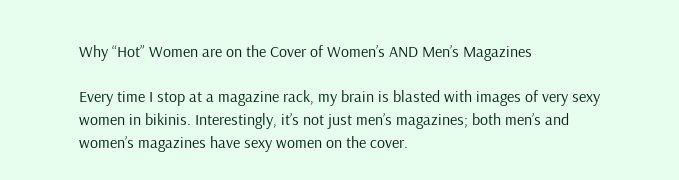Why “Hot” Women are on the Cover of Women’s AND Men’s Magazines

Every time I stop at a magazine rack, my brain is blasted with images of very sexy women in bikinis. Interestingly, it’s not just men’s magazines; both men’s and women’s magazines have sexy women on the cover.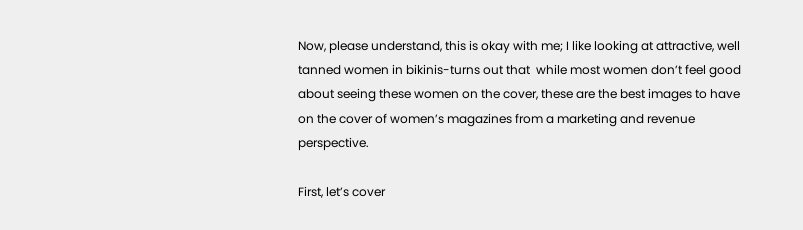Now, please understand, this is okay with me; I like looking at attractive, well tanned women in bikinis-turns out that  while most women don’t feel good about seeing these women on the cover, these are the best images to have on the cover of women’s magazines from a marketing and revenue perspective.

First, let’s cover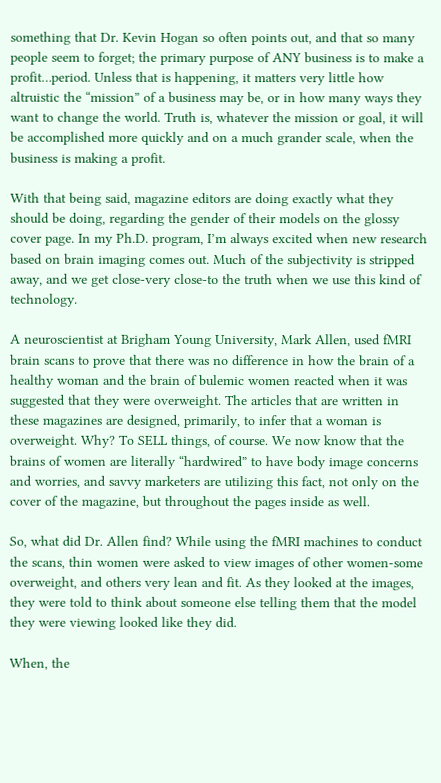something that Dr. Kevin Hogan so often points out, and that so many people seem to forget; the primary purpose of ANY business is to make a profit…period. Unless that is happening, it matters very little how altruistic the “mission” of a business may be, or in how many ways they want to change the world. Truth is, whatever the mission or goal, it will be accomplished more quickly and on a much grander scale, when the business is making a profit.

With that being said, magazine editors are doing exactly what they should be doing, regarding the gender of their models on the glossy cover page. In my Ph.D. program, I’m always excited when new research based on brain imaging comes out. Much of the subjectivity is stripped away, and we get close-very close-to the truth when we use this kind of technology.

A neuroscientist at Brigham Young University, Mark Allen, used fMRI brain scans to prove that there was no difference in how the brain of a healthy woman and the brain of bulemic women reacted when it was suggested that they were overweight. The articles that are written in these magazines are designed, primarily, to infer that a woman is overweight. Why? To SELL things, of course. We now know that the brains of women are literally “hardwired” to have body image concerns and worries, and savvy marketers are utilizing this fact, not only on the cover of the magazine, but throughout the pages inside as well.

So, what did Dr. Allen find? While using the fMRI machines to conduct the scans, thin women were asked to view images of other women-some overweight, and others very lean and fit. As they looked at the images, they were told to think about someone else telling them that the model they were viewing looked like they did.

When, the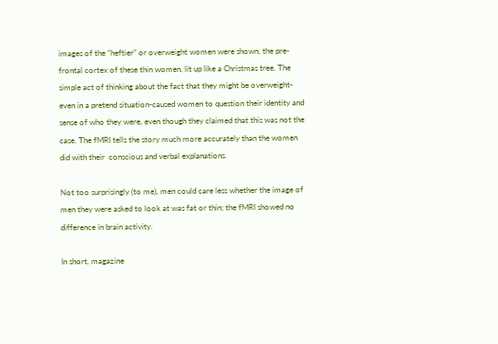images of the “heftier” or overweight women were shown, the pre-frontal cortex of these thin women, lit up like a Christmas tree. The simple act of thinking about the fact that they might be overweight-even in a pretend situation-caused women to question their identity and sense of who they were, even though they claimed that this was not the case. The fMRI tells the story much more accurately than the women did with their  conscious and verbal explanations.

Not too surprisingly (to me), men could care less whether the image of men they were asked to look at was fat or thin; the fMRI showed no difference in brain activity.

In short, magazine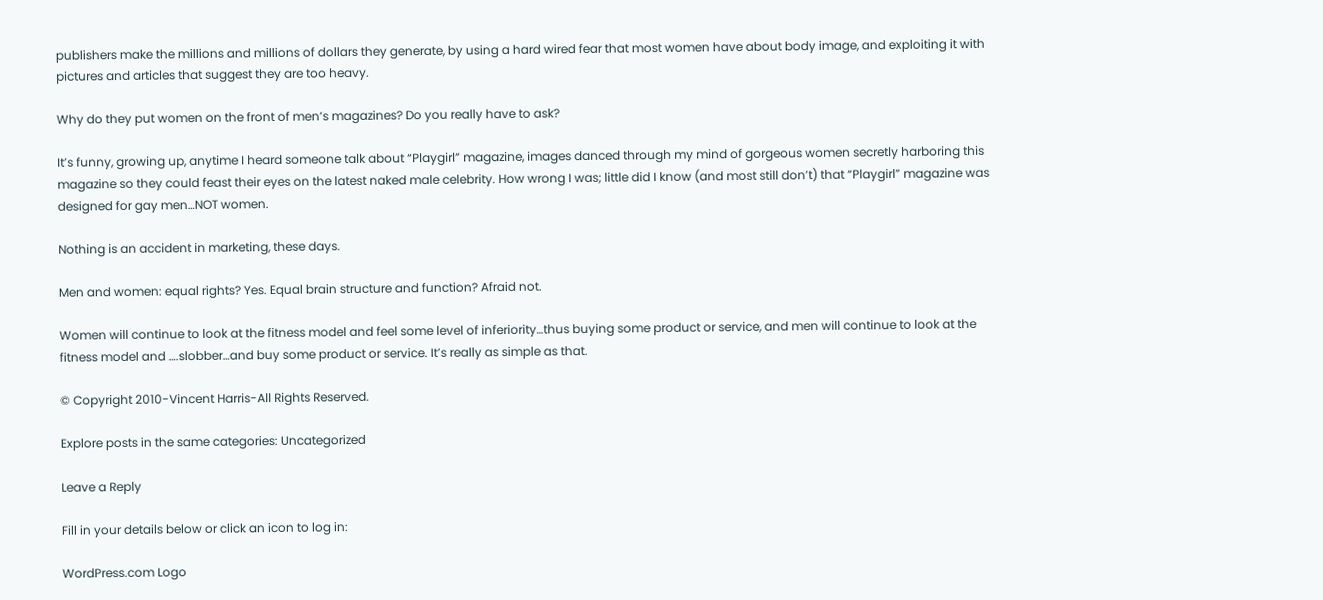publishers make the millions and millions of dollars they generate, by using a hard wired fear that most women have about body image, and exploiting it with pictures and articles that suggest they are too heavy.

Why do they put women on the front of men’s magazines? Do you really have to ask?

It’s funny, growing up, anytime I heard someone talk about “Playgirl” magazine, images danced through my mind of gorgeous women secretly harboring this magazine so they could feast their eyes on the latest naked male celebrity. How wrong I was; little did I know (and most still don’t) that “Playgirl” magazine was designed for gay men…NOT women.

Nothing is an accident in marketing, these days.

Men and women: equal rights? Yes. Equal brain structure and function? Afraid not.

Women will continue to look at the fitness model and feel some level of inferiority…thus buying some product or service, and men will continue to look at the fitness model and ….slobber…and buy some product or service. It’s really as simple as that.

© Copyright 2010-Vincent Harris-All Rights Reserved.

Explore posts in the same categories: Uncategorized

Leave a Reply

Fill in your details below or click an icon to log in:

WordPress.com Logo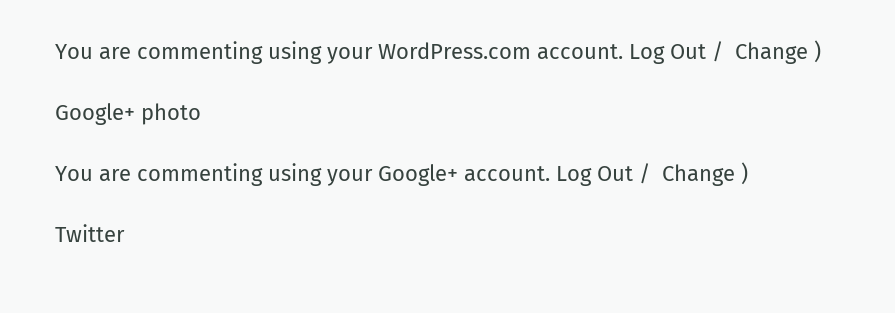You are commenting using your WordPress.com account. Log Out /  Change )

Google+ photo

You are commenting using your Google+ account. Log Out /  Change )

Twitter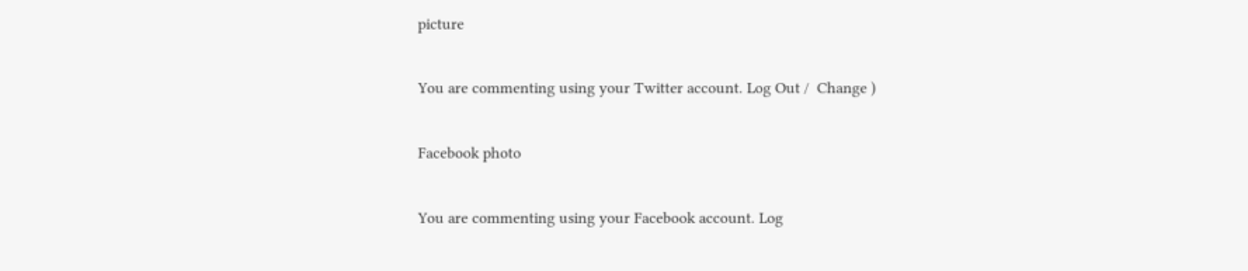picture

You are commenting using your Twitter account. Log Out /  Change )

Facebook photo

You are commenting using your Facebook account. Log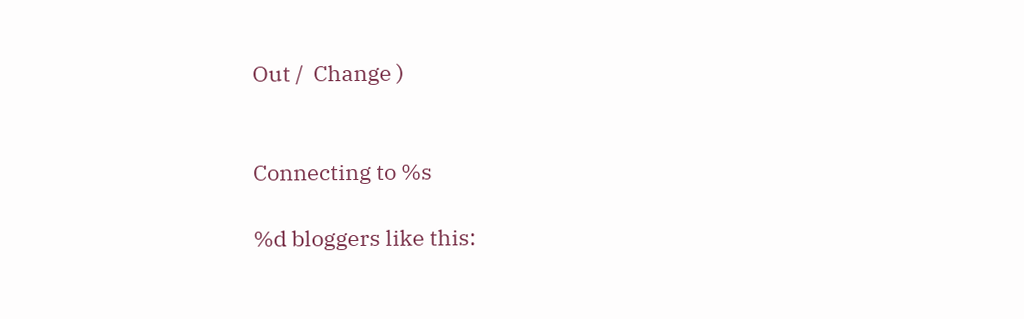Out /  Change )


Connecting to %s

%d bloggers like this: